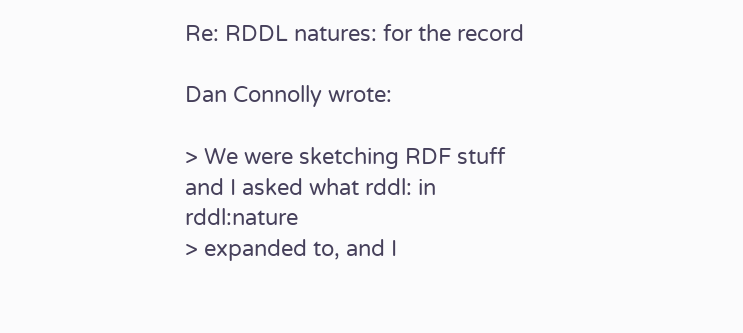Re: RDDL natures: for the record

Dan Connolly wrote:

> We were sketching RDF stuff and I asked what rddl: in rddl:nature
> expanded to, and I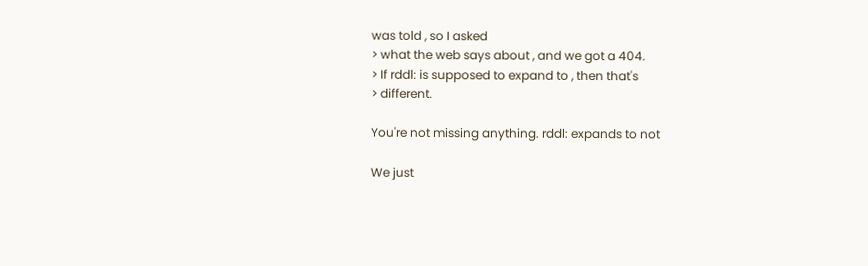was told , so I asked
> what the web says about , and we got a 404.
> If rddl: is supposed to expand to , then that's
> different.

You're not missing anything. rddl: expands to not

We just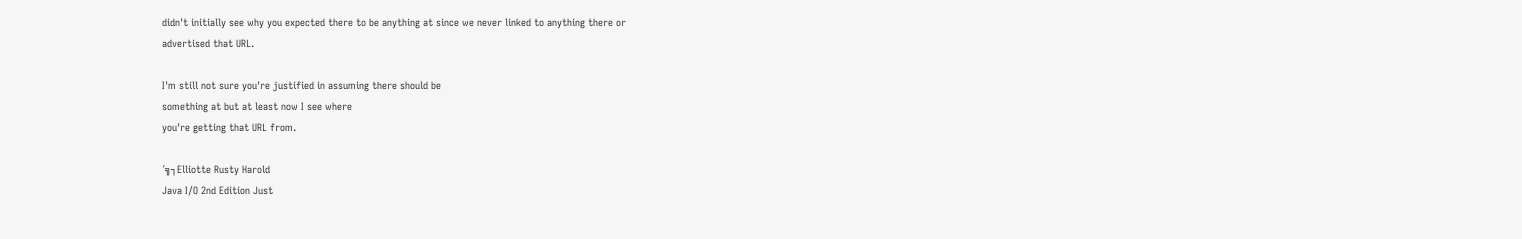didn't initially see why you expected there to be anything at since we never linked to anything there or
advertised that URL.

I'm still not sure you're justified in assuming there should be
something at but at least now I see where
you're getting that URL from.

´╗┐Elliotte Rusty Harold
Java I/O 2nd Edition Just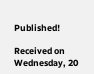Published!

Received on Wednesday, 20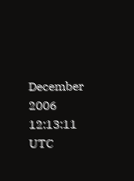December 2006 12:13:11 UTC